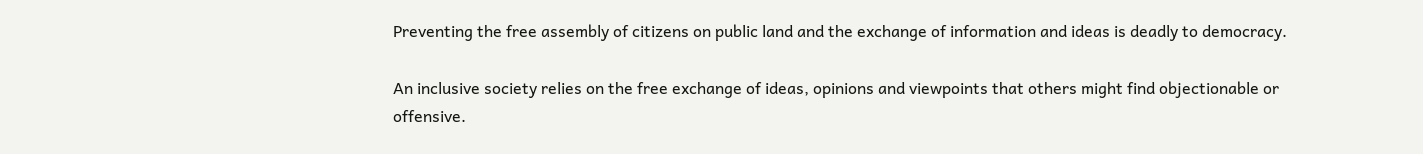Preventing the free assembly of citizens on public land and the exchange of information and ideas is deadly to democracy.

An inclusive society relies on the free exchange of ideas, opinions and viewpoints that others might find objectionable or offensive.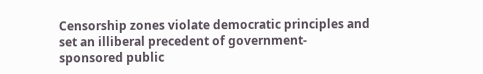Censorship zones violate democratic principles and set an illiberal precedent of government-sponsored public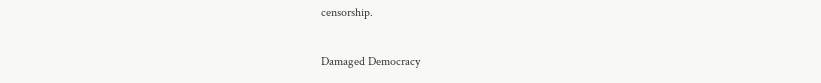censorship.

Damaged Democracy